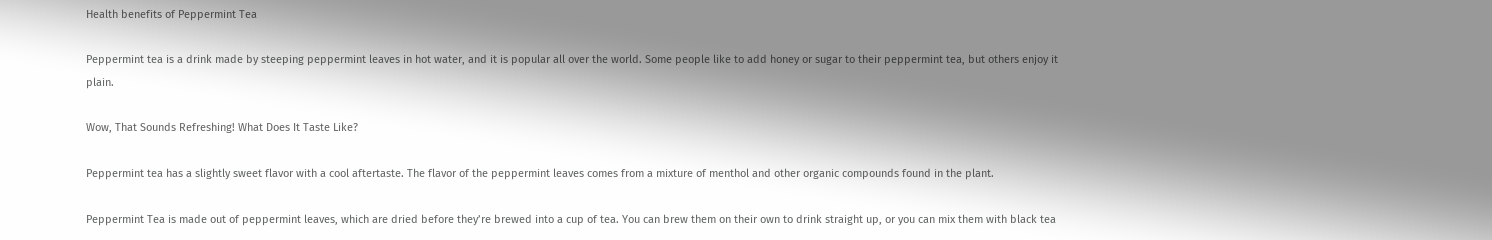Health benefits of Peppermint Tea

Peppermint tea is a drink made by steeping peppermint leaves in hot water, and it is popular all over the world. Some people like to add honey or sugar to their peppermint tea, but others enjoy it plain.

Wow, That Sounds Refreshing! What Does It Taste Like?

Peppermint tea has a slightly sweet flavor with a cool aftertaste. The flavor of the peppermint leaves comes from a mixture of menthol and other organic compounds found in the plant.

Peppermint Tea is made out of peppermint leaves, which are dried before they’re brewed into a cup of tea. You can brew them on their own to drink straight up, or you can mix them with black tea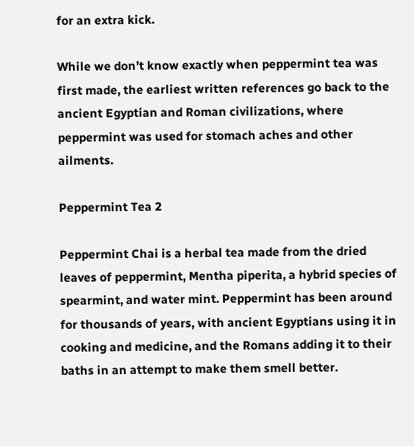for an extra kick.

While we don’t know exactly when peppermint tea was first made, the earliest written references go back to the ancient Egyptian and Roman civilizations, where peppermint was used for stomach aches and other ailments.

Peppermint Tea 2

Peppermint Chai is a herbal tea made from the dried leaves of peppermint, Mentha piperita, a hybrid species of spearmint, and water mint. Peppermint has been around for thousands of years, with ancient Egyptians using it in cooking and medicine, and the Romans adding it to their baths in an attempt to make them smell better.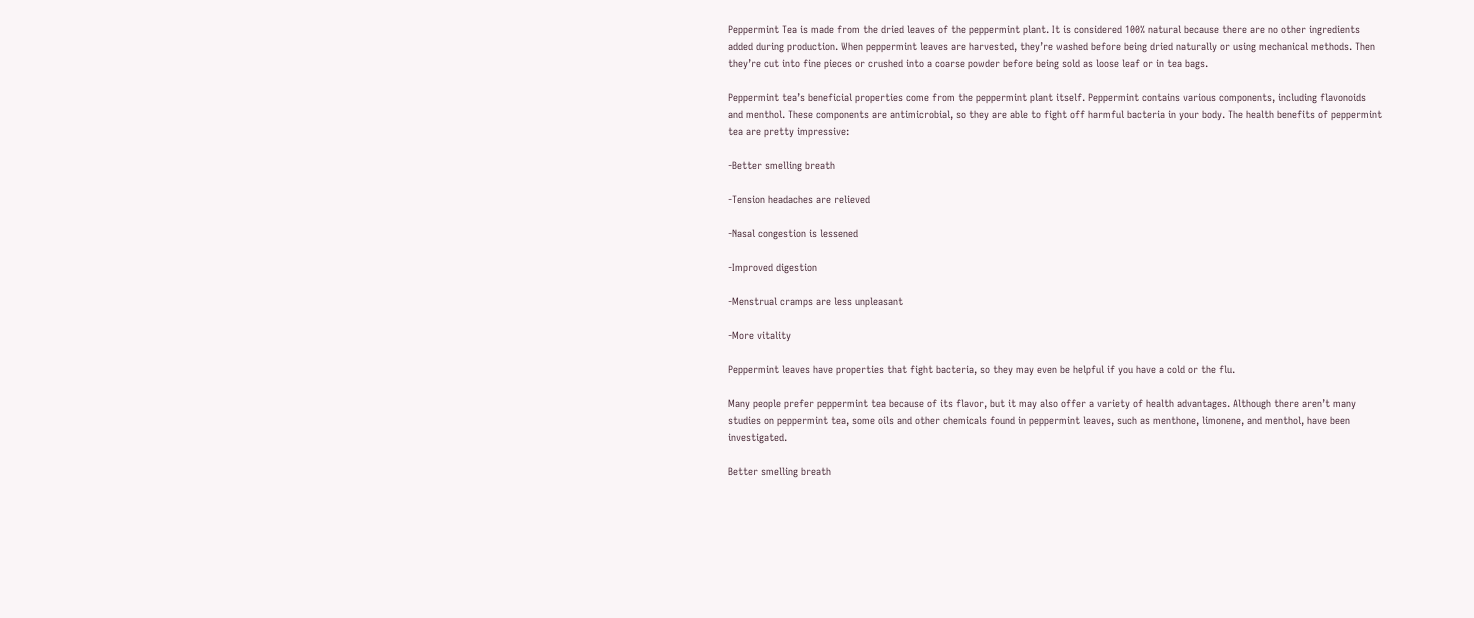Peppermint Tea is made from the dried leaves of the peppermint plant. It is considered 100% natural because there are no other ingredients added during production. When peppermint leaves are harvested, they’re washed before being dried naturally or using mechanical methods. Then they’re cut into fine pieces or crushed into a coarse powder before being sold as loose leaf or in tea bags.

Peppermint tea’s beneficial properties come from the peppermint plant itself. Peppermint contains various components, including flavonoids and menthol. These components are antimicrobial, so they are able to fight off harmful bacteria in your body. The health benefits of peppermint tea are pretty impressive:

-Better smelling breath

-Tension headaches are relieved

-Nasal congestion is lessened

-Improved digestion

-Menstrual cramps are less unpleasant

-More vitality

Peppermint leaves have properties that fight bacteria, so they may even be helpful if you have a cold or the flu.

Many people prefer peppermint tea because of its flavor, but it may also offer a variety of health advantages. Although there aren’t many studies on peppermint tea, some oils and other chemicals found in peppermint leaves, such as menthone, limonene, and menthol, have been investigated.

Better smelling breath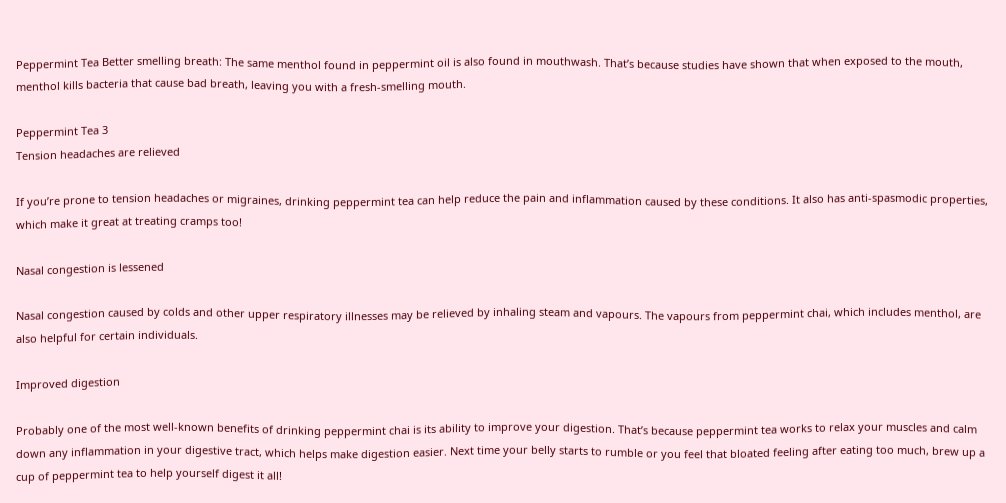Peppermint Tea Better smelling breath: The same menthol found in peppermint oil is also found in mouthwash. That’s because studies have shown that when exposed to the mouth, menthol kills bacteria that cause bad breath, leaving you with a fresh-smelling mouth.

Peppermint Tea 3
Tension headaches are relieved

If you’re prone to tension headaches or migraines, drinking peppermint tea can help reduce the pain and inflammation caused by these conditions. It also has anti-spasmodic properties, which make it great at treating cramps too!

Nasal congestion is lessened

Nasal congestion caused by colds and other upper respiratory illnesses may be relieved by inhaling steam and vapours. The vapours from peppermint chai, which includes menthol, are also helpful for certain individuals.

Improved digestion

Probably one of the most well-known benefits of drinking peppermint chai is its ability to improve your digestion. That’s because peppermint tea works to relax your muscles and calm down any inflammation in your digestive tract, which helps make digestion easier. Next time your belly starts to rumble or you feel that bloated feeling after eating too much, brew up a cup of peppermint tea to help yourself digest it all!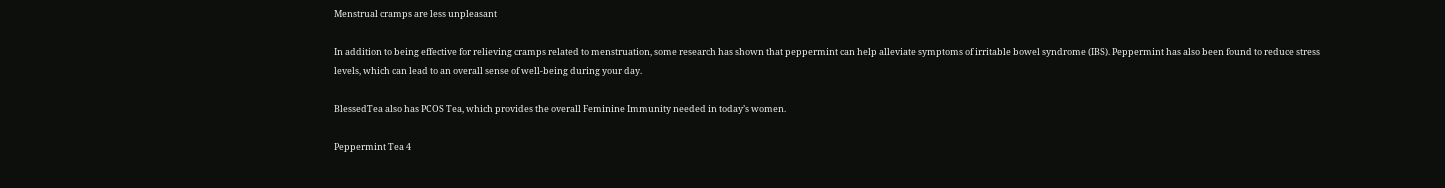Menstrual cramps are less unpleasant

In addition to being effective for relieving cramps related to menstruation, some research has shown that peppermint can help alleviate symptoms of irritable bowel syndrome (IBS). Peppermint has also been found to reduce stress levels, which can lead to an overall sense of well-being during your day.

BlessedTea also has PCOS Tea, which provides the overall Feminine Immunity needed in today’s women.

Peppermint Tea 4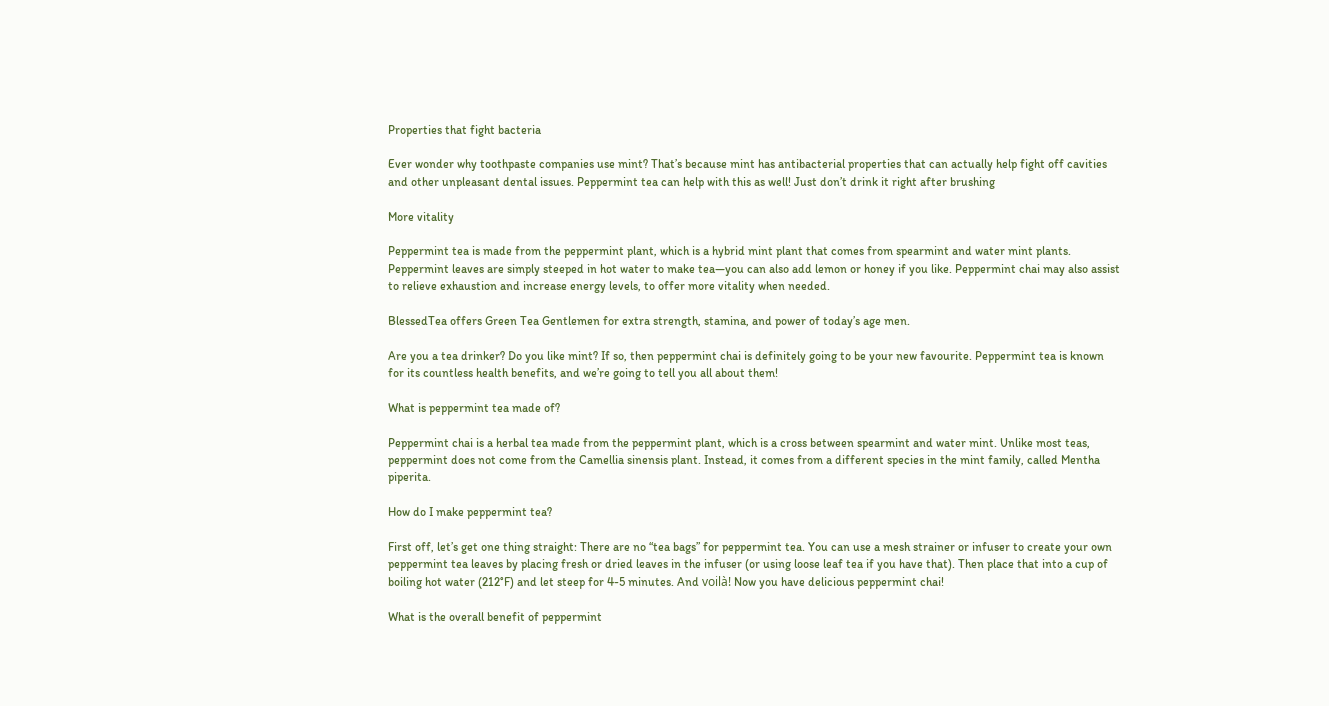Properties that fight bacteria

Ever wonder why toothpaste companies use mint? That’s because mint has antibacterial properties that can actually help fight off cavities and other unpleasant dental issues. Peppermint tea can help with this as well! Just don’t drink it right after brushing

More vitality

Peppermint tea is made from the peppermint plant, which is a hybrid mint plant that comes from spearmint and water mint plants. Peppermint leaves are simply steeped in hot water to make tea—you can also add lemon or honey if you like. Peppermint chai may also assist to relieve exhaustion and increase energy levels, to offer more vitality when needed.

BlessedTea offers Green Tea Gentlemen for extra strength, stamina, and power of today’s age men.

Are you a tea drinker? Do you like mint? If so, then peppermint chai is definitely going to be your new favourite. Peppermint tea is known for its countless health benefits, and we’re going to tell you all about them!

What is peppermint tea made of?

Peppermint chai is a herbal tea made from the peppermint plant, which is a cross between spearmint and water mint. Unlike most teas, peppermint does not come from the Camellia sinensis plant. Instead, it comes from a different species in the mint family, called Mentha piperita.

How do I make peppermint tea?

First off, let’s get one thing straight: There are no “tea bags” for peppermint tea. You can use a mesh strainer or infuser to create your own peppermint tea leaves by placing fresh or dried leaves in the infuser (or using loose leaf tea if you have that). Then place that into a cup of boiling hot water (212°F) and let steep for 4-5 minutes. And voilà! Now you have delicious peppermint chai!

What is the overall benefit of peppermint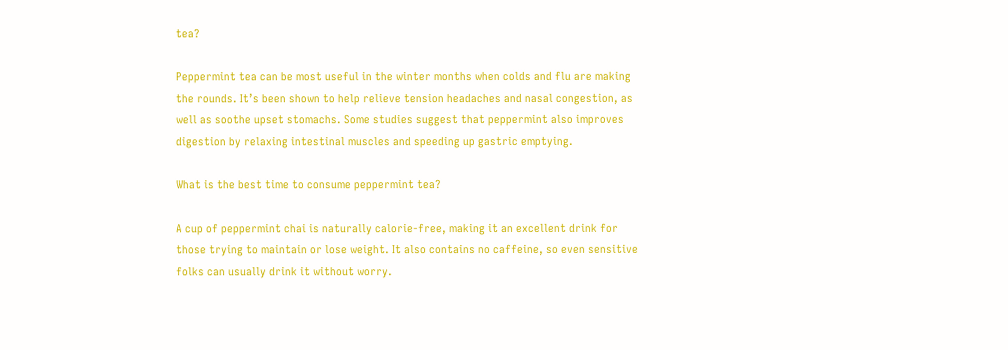tea?

Peppermint tea can be most useful in the winter months when colds and flu are making the rounds. It’s been shown to help relieve tension headaches and nasal congestion, as well as soothe upset stomachs. Some studies suggest that peppermint also improves digestion by relaxing intestinal muscles and speeding up gastric emptying.

What is the best time to consume peppermint tea?

A cup of peppermint chai is naturally calorie-free, making it an excellent drink for those trying to maintain or lose weight. It also contains no caffeine, so even sensitive folks can usually drink it without worry.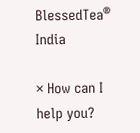BlessedTea® India

× How can I help you?